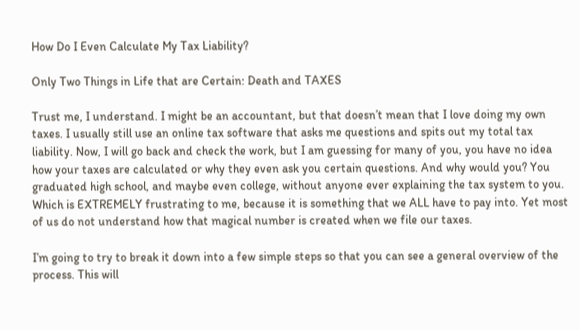How Do I Even Calculate My Tax Liability?

Only Two Things in Life that are Certain: Death and TAXES

Trust me, I understand. I might be an accountant, but that doesn’t mean that I love doing my own taxes. I usually still use an online tax software that asks me questions and spits out my total tax liability. Now, I will go back and check the work, but I am guessing for many of you, you have no idea how your taxes are calculated or why they even ask you certain questions. And why would you? You graduated high school, and maybe even college, without anyone ever explaining the tax system to you. Which is EXTREMELY frustrating to me, because it is something that we ALL have to pay into. Yet most of us do not understand how that magical number is created when we file our taxes.

I’m going to try to break it down into a few simple steps so that you can see a general overview of the process. This will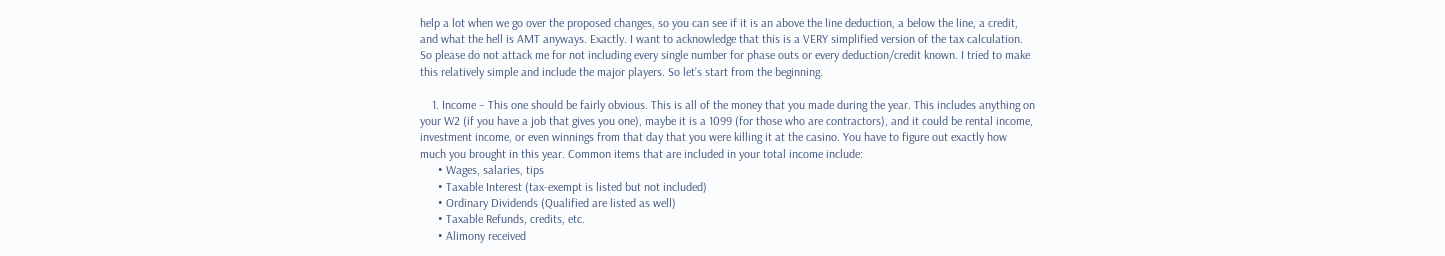help a lot when we go over the proposed changes, so you can see if it is an above the line deduction, a below the line, a credit, and what the hell is AMT anyways. Exactly. I want to acknowledge that this is a VERY simplified version of the tax calculation. So please do not attack me for not including every single number for phase outs or every deduction/credit known. I tried to make this relatively simple and include the major players. So let’s start from the beginning.

    1. Income – This one should be fairly obvious. This is all of the money that you made during the year. This includes anything on your W2 (if you have a job that gives you one), maybe it is a 1099 (for those who are contractors), and it could be rental income, investment income, or even winnings from that day that you were killing it at the casino. You have to figure out exactly how much you brought in this year. Common items that are included in your total income include:
      • Wages, salaries, tips
      • Taxable Interest (tax-exempt is listed but not included)
      • Ordinary Dividends (Qualified are listed as well)
      • Taxable Refunds, credits, etc.
      • Alimony received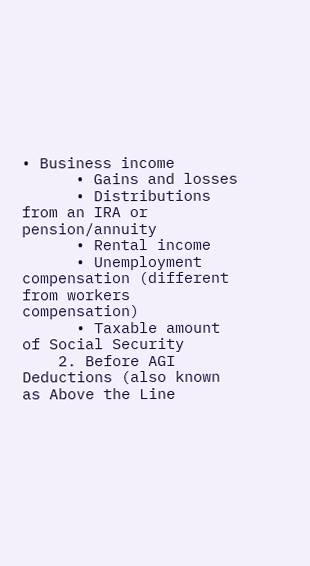• Business income
      • Gains and losses
      • Distributions from an IRA or pension/annuity
      • Rental income
      • Unemployment compensation (different from workers compensation)
      • Taxable amount of Social Security
    2. Before AGI Deductions (also known as Above the Line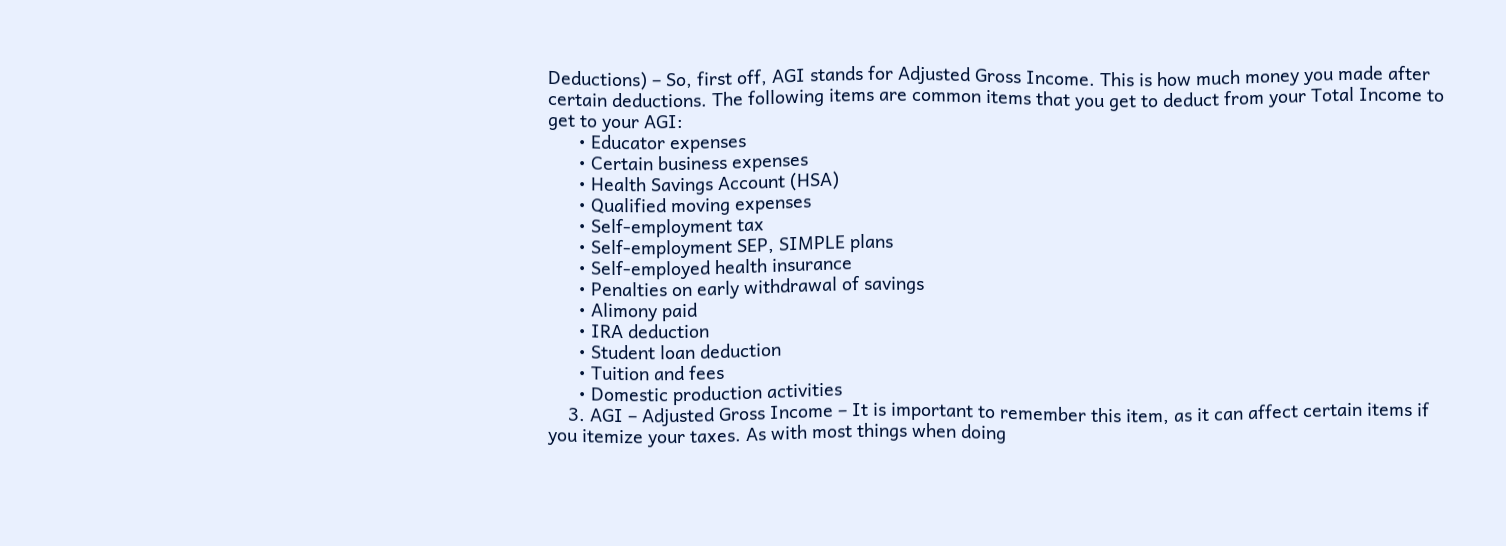Deductions) – So, first off, AGI stands for Adjusted Gross Income. This is how much money you made after certain deductions. The following items are common items that you get to deduct from your Total Income to get to your AGI:
      • Educator expenses
      • Certain business expenses
      • Health Savings Account (HSA)
      • Qualified moving expenses
      • Self-employment tax
      • Self-employment SEP, SIMPLE plans
      • Self-employed health insurance
      • Penalties on early withdrawal of savings
      • Alimony paid
      • IRA deduction
      • Student loan deduction
      • Tuition and fees
      • Domestic production activities
    3. AGI – Adjusted Gross Income – It is important to remember this item, as it can affect certain items if you itemize your taxes. As with most things when doing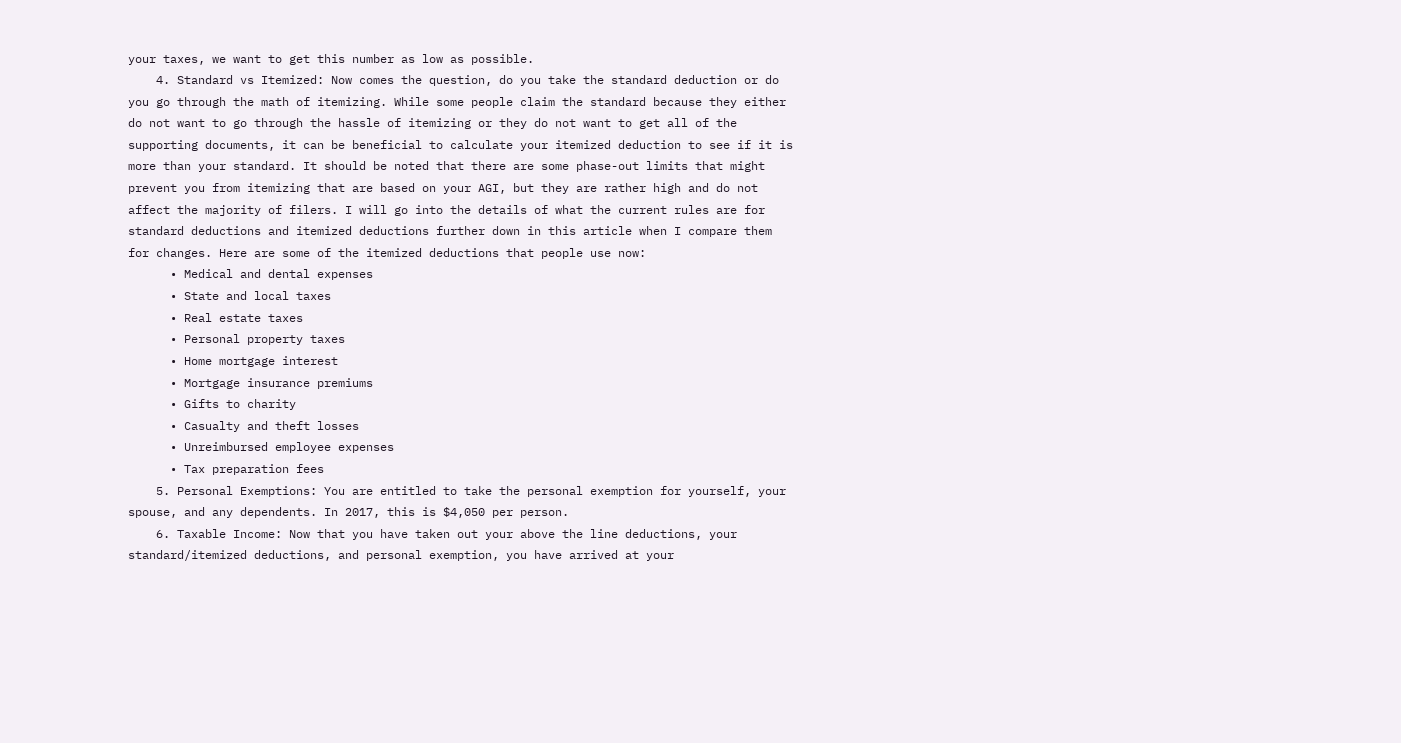your taxes, we want to get this number as low as possible.
    4. Standard vs Itemized: Now comes the question, do you take the standard deduction or do you go through the math of itemizing. While some people claim the standard because they either do not want to go through the hassle of itemizing or they do not want to get all of the supporting documents, it can be beneficial to calculate your itemized deduction to see if it is more than your standard. It should be noted that there are some phase-out limits that might prevent you from itemizing that are based on your AGI, but they are rather high and do not affect the majority of filers. I will go into the details of what the current rules are for standard deductions and itemized deductions further down in this article when I compare them for changes. Here are some of the itemized deductions that people use now:
      • Medical and dental expenses
      • State and local taxes
      • Real estate taxes
      • Personal property taxes
      • Home mortgage interest
      • Mortgage insurance premiums
      • Gifts to charity
      • Casualty and theft losses
      • Unreimbursed employee expenses
      • Tax preparation fees
    5. Personal Exemptions: You are entitled to take the personal exemption for yourself, your spouse, and any dependents. In 2017, this is $4,050 per person.
    6. Taxable Income: Now that you have taken out your above the line deductions, your standard/itemized deductions, and personal exemption, you have arrived at your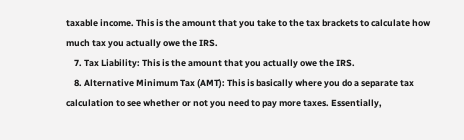taxable income. This is the amount that you take to the tax brackets to calculate how much tax you actually owe the IRS.
    7. Tax Liability: This is the amount that you actually owe the IRS.
    8. Alternative Minimum Tax (AMT): This is basically where you do a separate tax calculation to see whether or not you need to pay more taxes. Essentially,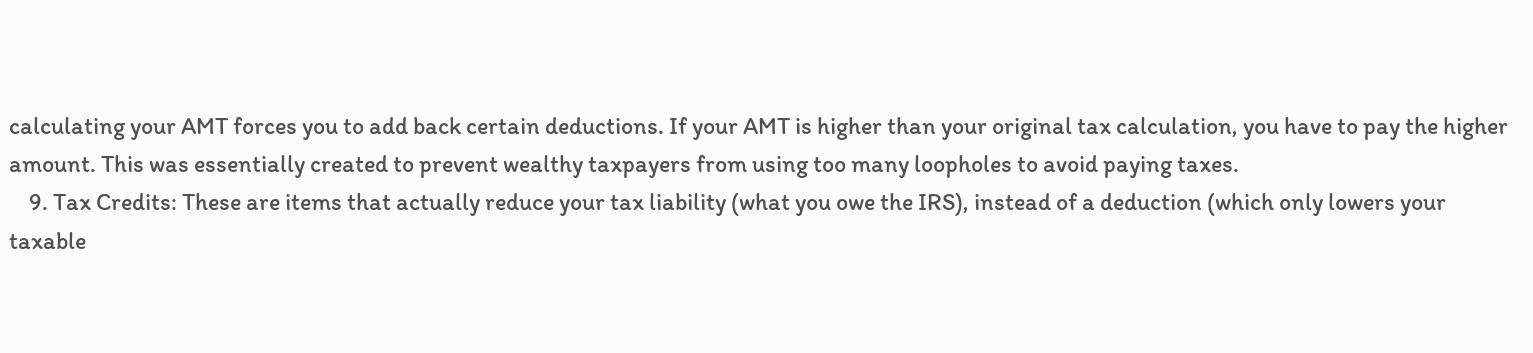calculating your AMT forces you to add back certain deductions. If your AMT is higher than your original tax calculation, you have to pay the higher amount. This was essentially created to prevent wealthy taxpayers from using too many loopholes to avoid paying taxes.
    9. Tax Credits: These are items that actually reduce your tax liability (what you owe the IRS), instead of a deduction (which only lowers your taxable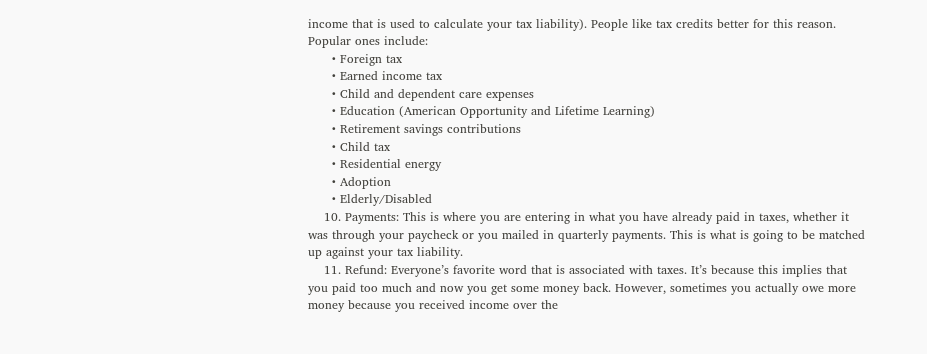income that is used to calculate your tax liability). People like tax credits better for this reason. Popular ones include:
      • Foreign tax
      • Earned income tax
      • Child and dependent care expenses
      • Education (American Opportunity and Lifetime Learning)
      • Retirement savings contributions
      • Child tax
      • Residential energy
      • Adoption
      • Elderly/Disabled
    10. Payments: This is where you are entering in what you have already paid in taxes, whether it was through your paycheck or you mailed in quarterly payments. This is what is going to be matched up against your tax liability.
    11. Refund: Everyone’s favorite word that is associated with taxes. It’s because this implies that you paid too much and now you get some money back. However, sometimes you actually owe more money because you received income over the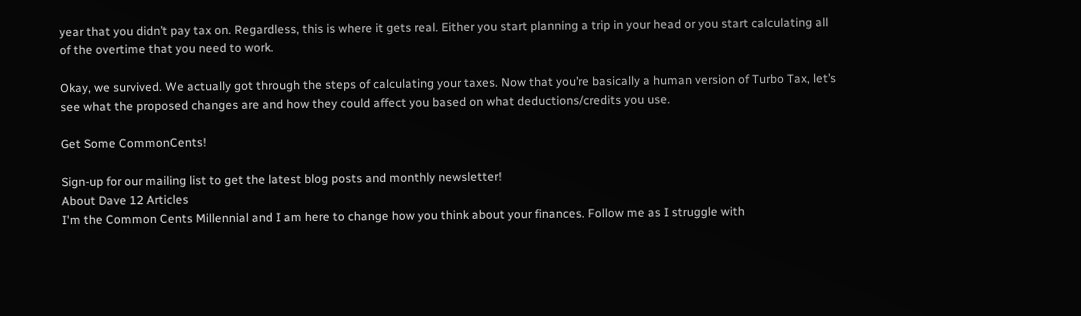year that you didn’t pay tax on. Regardless, this is where it gets real. Either you start planning a trip in your head or you start calculating all of the overtime that you need to work.

Okay, we survived. We actually got through the steps of calculating your taxes. Now that you’re basically a human version of Turbo Tax, let’s see what the proposed changes are and how they could affect you based on what deductions/credits you use.

Get Some CommonCents!

Sign-up for our mailing list to get the latest blog posts and monthly newsletter!
About Dave 12 Articles
I'm the Common Cents Millennial and I am here to change how you think about your finances. Follow me as I struggle with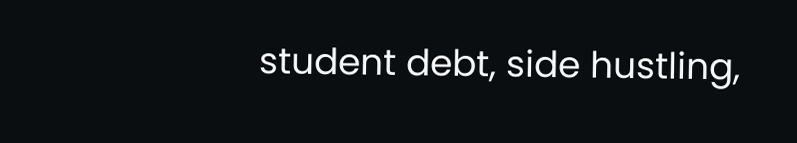student debt, side hustling,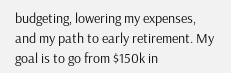budgeting, lowering my expenses, and my path to early retirement. My goal is to go from $150k in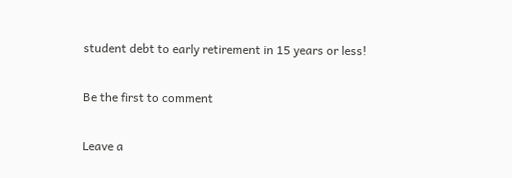student debt to early retirement in 15 years or less!

Be the first to comment

Leave a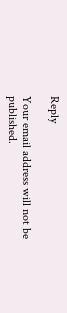Reply

Your email address will not be published.